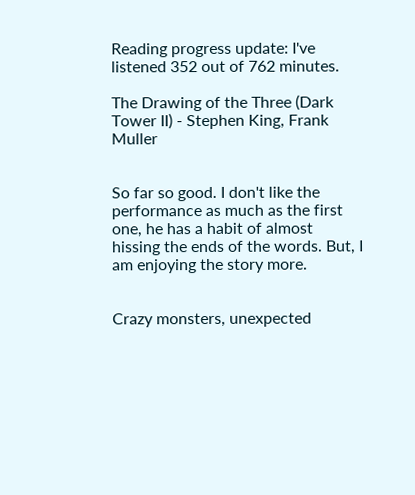Reading progress update: I've listened 352 out of 762 minutes.

The Drawing of the Three (Dark Tower II) - Stephen King, Frank Muller


So far so good. I don't like the performance as much as the first one, he has a habit of almost hissing the ends of the words. But, I am enjoying the story more.


Crazy monsters, unexpected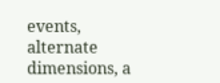events, alternate dimensions, a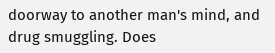doorway to another man's mind, and drug smuggling. Does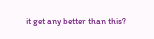it get any better than this?